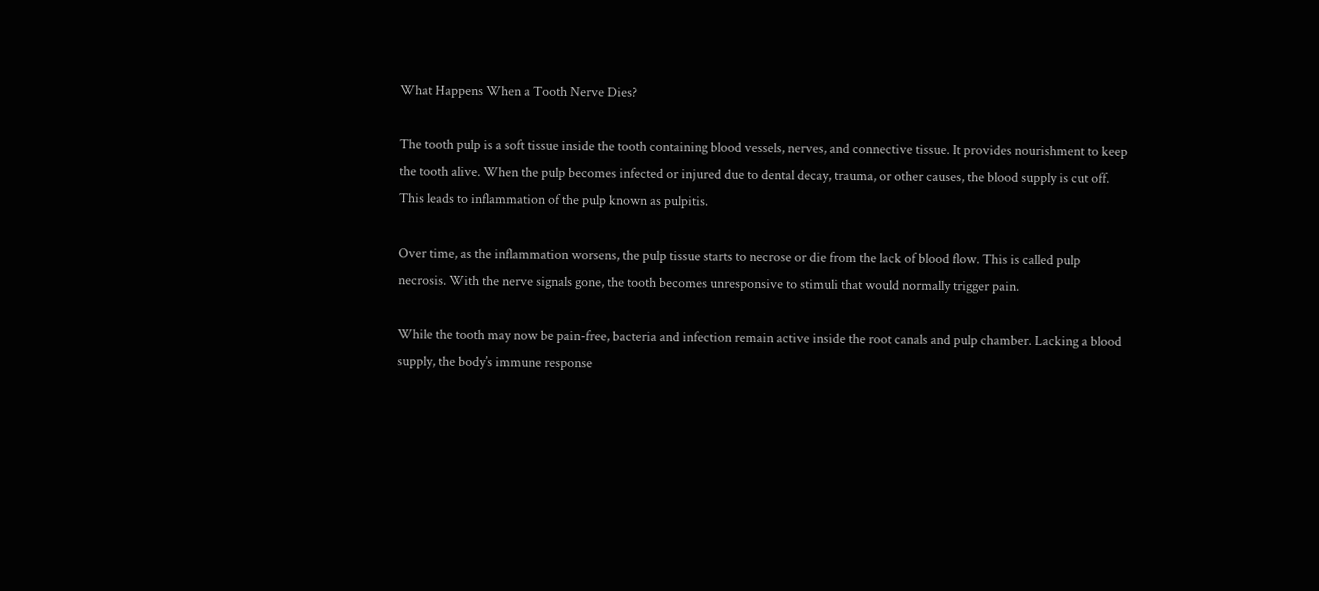What Happens When a Tooth Nerve Dies?

The tooth pulp is a soft tissue inside the tooth containing blood vessels, nerves, and connective tissue. It provides nourishment to keep the tooth alive. When the pulp becomes infected or injured due to dental decay, trauma, or other causes, the blood supply is cut off. This leads to inflammation of the pulp known as pulpitis.

Over time, as the inflammation worsens, the pulp tissue starts to necrose or die from the lack of blood flow. This is called pulp necrosis. With the nerve signals gone, the tooth becomes unresponsive to stimuli that would normally trigger pain.

While the tooth may now be pain-free, bacteria and infection remain active inside the root canals and pulp chamber. Lacking a blood supply, the body’s immune response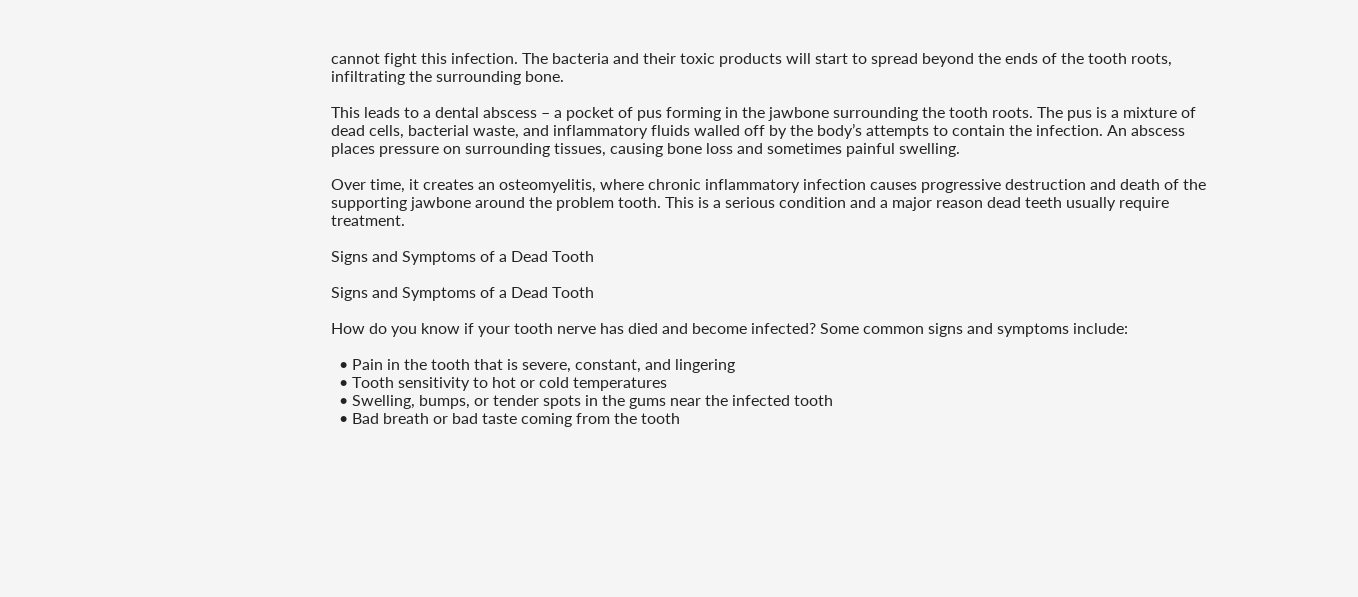cannot fight this infection. The bacteria and their toxic products will start to spread beyond the ends of the tooth roots, infiltrating the surrounding bone.

This leads to a dental abscess – a pocket of pus forming in the jawbone surrounding the tooth roots. The pus is a mixture of dead cells, bacterial waste, and inflammatory fluids walled off by the body’s attempts to contain the infection. An abscess places pressure on surrounding tissues, causing bone loss and sometimes painful swelling.

Over time, it creates an osteomyelitis, where chronic inflammatory infection causes progressive destruction and death of the supporting jawbone around the problem tooth. This is a serious condition and a major reason dead teeth usually require treatment.

Signs and Symptoms of a Dead Tooth

Signs and Symptoms of a Dead Tooth

How do you know if your tooth nerve has died and become infected? Some common signs and symptoms include:

  • Pain in the tooth that is severe, constant, and lingering
  • Tooth sensitivity to hot or cold temperatures
  • Swelling, bumps, or tender spots in the gums near the infected tooth
  • Bad breath or bad taste coming from the tooth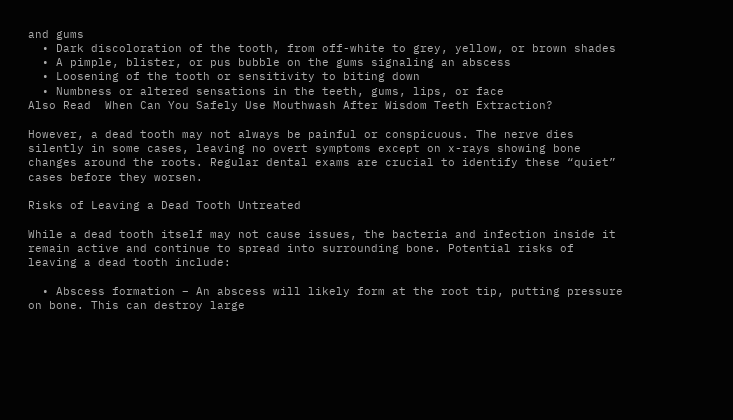and gums
  • Dark discoloration of the tooth, from off-white to grey, yellow, or brown shades
  • A pimple, blister, or pus bubble on the gums signaling an abscess
  • Loosening of the tooth or sensitivity to biting down
  • Numbness or altered sensations in the teeth, gums, lips, or face
Also Read  When Can You Safely Use Mouthwash After Wisdom Teeth Extraction?

However, a dead tooth may not always be painful or conspicuous. The nerve dies silently in some cases, leaving no overt symptoms except on x-rays showing bone changes around the roots. Regular dental exams are crucial to identify these “quiet” cases before they worsen.

Risks of Leaving a Dead Tooth Untreated

While a dead tooth itself may not cause issues, the bacteria and infection inside it remain active and continue to spread into surrounding bone. Potential risks of leaving a dead tooth include:

  • Abscess formation – An abscess will likely form at the root tip, putting pressure on bone. This can destroy large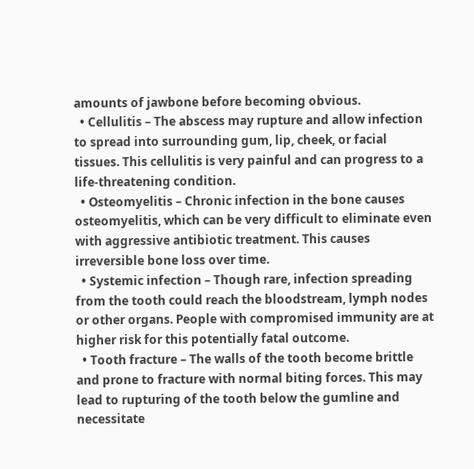amounts of jawbone before becoming obvious.
  • Cellulitis – The abscess may rupture and allow infection to spread into surrounding gum, lip, cheek, or facial tissues. This cellulitis is very painful and can progress to a life-threatening condition.
  • Osteomyelitis – Chronic infection in the bone causes osteomyelitis, which can be very difficult to eliminate even with aggressive antibiotic treatment. This causes irreversible bone loss over time.
  • Systemic infection – Though rare, infection spreading from the tooth could reach the bloodstream, lymph nodes or other organs. People with compromised immunity are at higher risk for this potentially fatal outcome.
  • Tooth fracture – The walls of the tooth become brittle and prone to fracture with normal biting forces. This may lead to rupturing of the tooth below the gumline and necessitate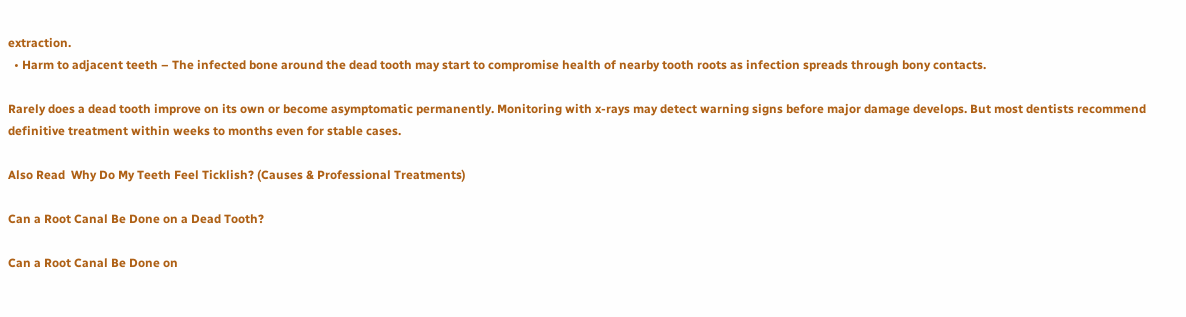extraction.
  • Harm to adjacent teeth – The infected bone around the dead tooth may start to compromise health of nearby tooth roots as infection spreads through bony contacts.

Rarely does a dead tooth improve on its own or become asymptomatic permanently. Monitoring with x-rays may detect warning signs before major damage develops. But most dentists recommend definitive treatment within weeks to months even for stable cases.

Also Read  Why Do My Teeth Feel Ticklish? (Causes & Professional Treatments)

Can a Root Canal Be Done on a Dead Tooth?

Can a Root Canal Be Done on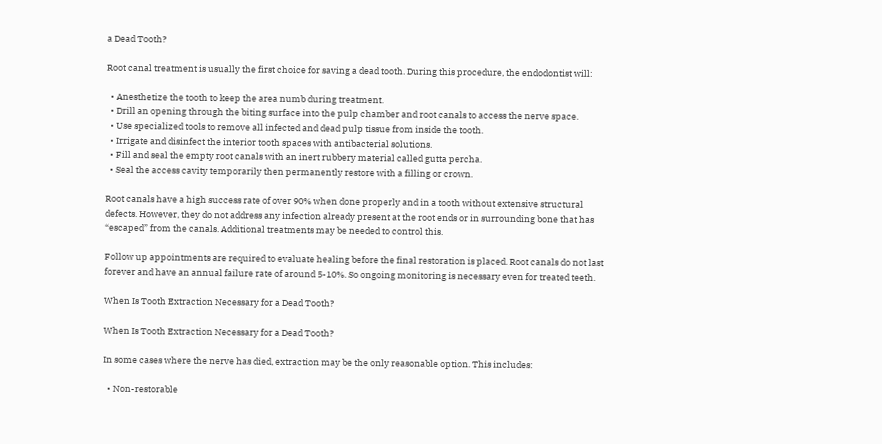a Dead Tooth?

Root canal treatment is usually the first choice for saving a dead tooth. During this procedure, the endodontist will:

  • Anesthetize the tooth to keep the area numb during treatment.
  • Drill an opening through the biting surface into the pulp chamber and root canals to access the nerve space.
  • Use specialized tools to remove all infected and dead pulp tissue from inside the tooth.
  • Irrigate and disinfect the interior tooth spaces with antibacterial solutions.
  • Fill and seal the empty root canals with an inert rubbery material called gutta percha.
  • Seal the access cavity temporarily then permanently restore with a filling or crown.

Root canals have a high success rate of over 90% when done properly and in a tooth without extensive structural defects. However, they do not address any infection already present at the root ends or in surrounding bone that has “escaped” from the canals. Additional treatments may be needed to control this.

Follow up appointments are required to evaluate healing before the final restoration is placed. Root canals do not last forever and have an annual failure rate of around 5-10%. So ongoing monitoring is necessary even for treated teeth.

When Is Tooth Extraction Necessary for a Dead Tooth?

When Is Tooth Extraction Necessary for a Dead Tooth?

In some cases where the nerve has died, extraction may be the only reasonable option. This includes:

  • Non-restorable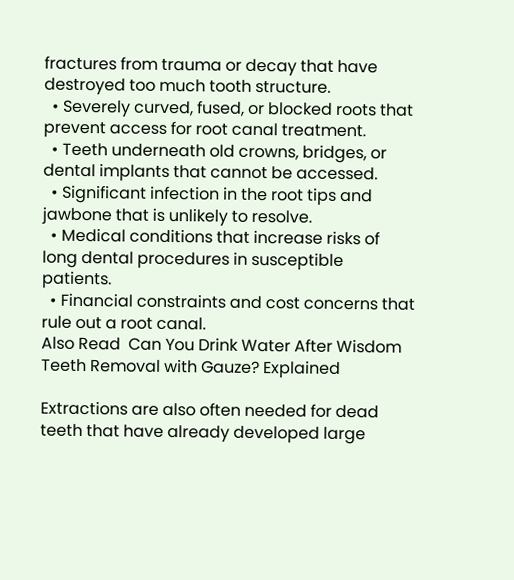fractures from trauma or decay that have destroyed too much tooth structure.
  • Severely curved, fused, or blocked roots that prevent access for root canal treatment.
  • Teeth underneath old crowns, bridges, or dental implants that cannot be accessed.
  • Significant infection in the root tips and jawbone that is unlikely to resolve.
  • Medical conditions that increase risks of long dental procedures in susceptible patients.
  • Financial constraints and cost concerns that rule out a root canal.
Also Read  Can You Drink Water After Wisdom Teeth Removal with Gauze? Explained

Extractions are also often needed for dead teeth that have already developed large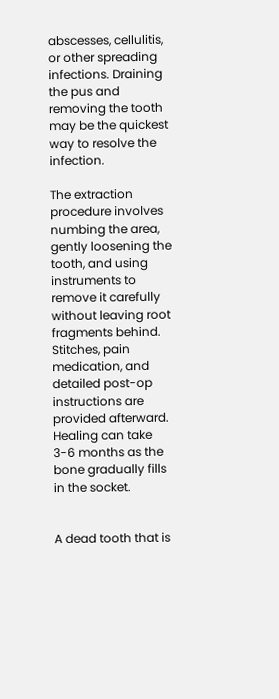abscesses, cellulitis, or other spreading infections. Draining the pus and removing the tooth may be the quickest way to resolve the infection.

The extraction procedure involves numbing the area, gently loosening the tooth, and using instruments to remove it carefully without leaving root fragments behind. Stitches, pain medication, and detailed post-op instructions are provided afterward. Healing can take 3-6 months as the bone gradually fills in the socket.


A dead tooth that is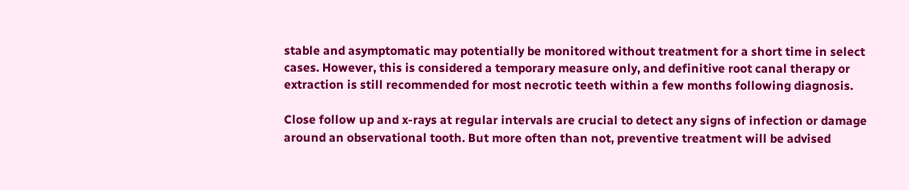stable and asymptomatic may potentially be monitored without treatment for a short time in select cases. However, this is considered a temporary measure only, and definitive root canal therapy or extraction is still recommended for most necrotic teeth within a few months following diagnosis.

Close follow up and x-rays at regular intervals are crucial to detect any signs of infection or damage around an observational tooth. But more often than not, preventive treatment will be advised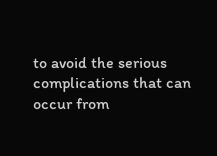to avoid the serious complications that can occur from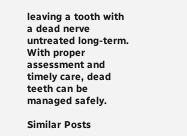leaving a tooth with a dead nerve untreated long-term. With proper assessment and timely care, dead teeth can be managed safely.

Similar Posts